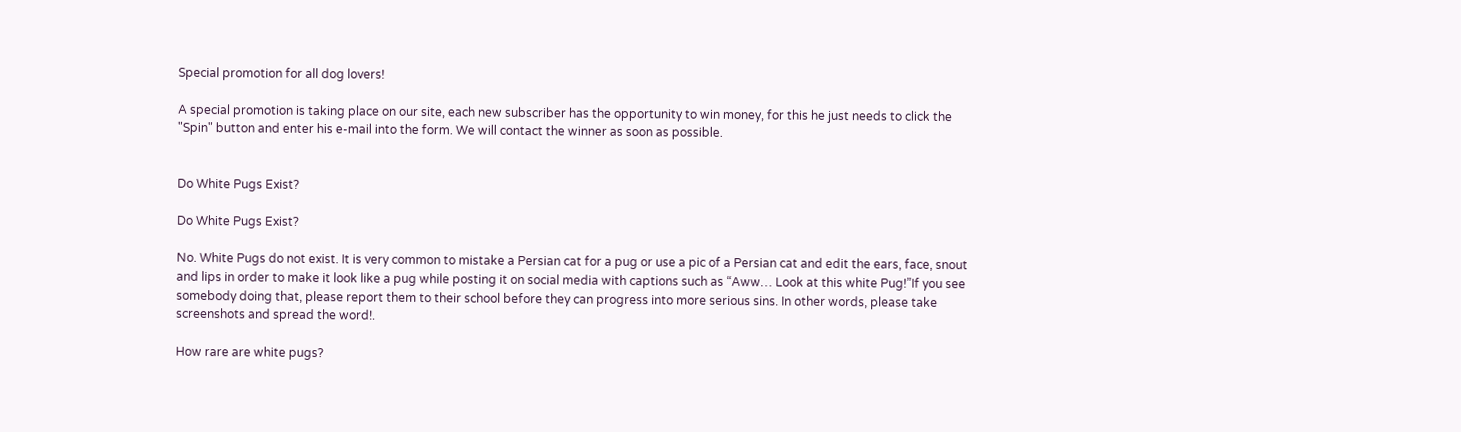Special promotion for all dog lovers!

A special promotion is taking place on our site, each new subscriber has the opportunity to win money, for this he just needs to click the "Spin" button and enter his e-mail into the form. We will contact the winner as soon as possible.


Do White Pugs Exist?

Do White Pugs Exist?

No. White Pugs do not exist. It is very common to mistake a Persian cat for a pug or use a pic of a Persian cat and edit the ears, face, snout and lips in order to make it look like a pug while posting it on social media with captions such as “Aww… Look at this white Pug!”If you see somebody doing that, please report them to their school before they can progress into more serious sins. In other words, please take screenshots and spread the word!.

How rare are white pugs?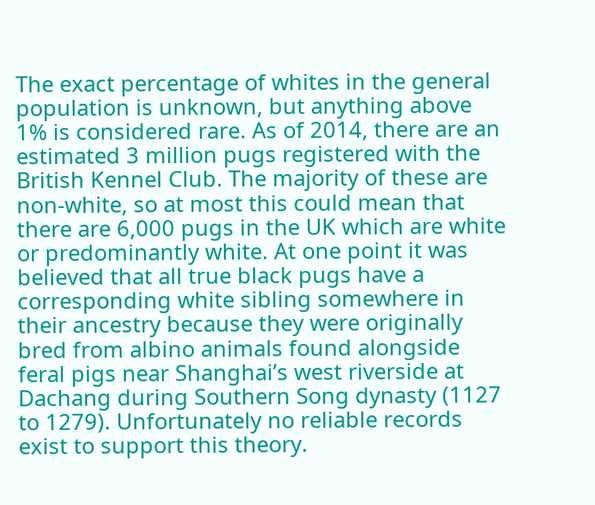The exact percentage of whites in the general population is unknown, but anything above 1% is considered rare. As of 2014, there are an estimated 3 million pugs registered with the British Kennel Club. The majority of these are non-white, so at most this could mean that there are 6,000 pugs in the UK which are white or predominantly white. At one point it was believed that all true black pugs have a corresponding white sibling somewhere in their ancestry because they were originally bred from albino animals found alongside feral pigs near Shanghai’s west riverside at Dachang during Southern Song dynasty (1127 to 1279). Unfortunately no reliable records exist to support this theory.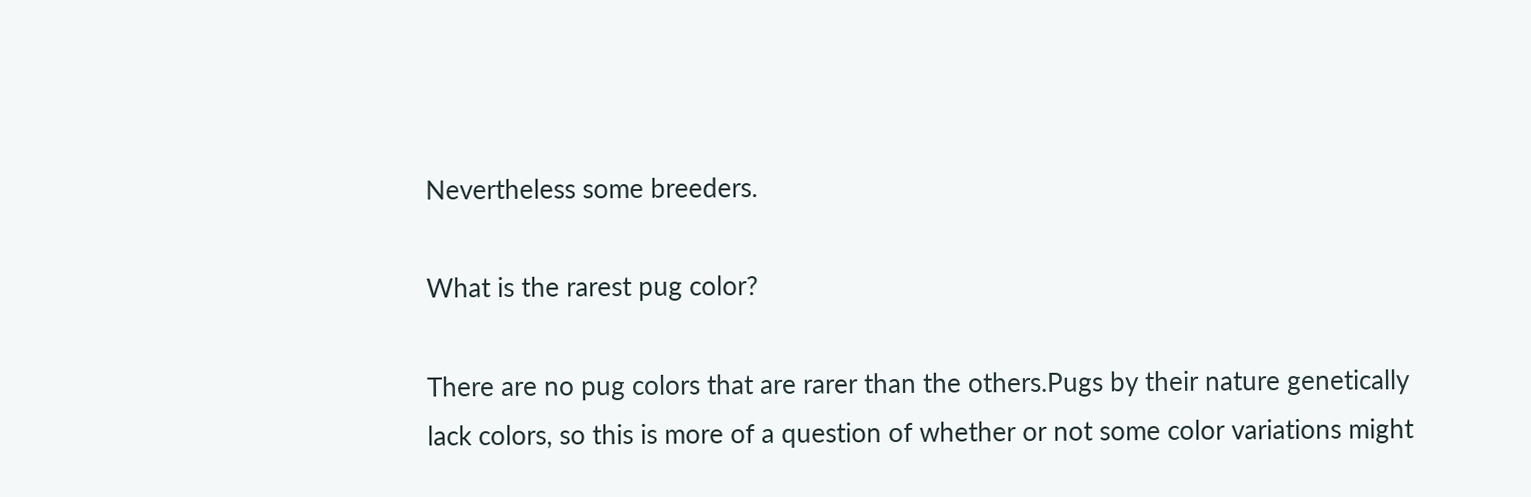Nevertheless some breeders.

What is the rarest pug color?

There are no pug colors that are rarer than the others.Pugs by their nature genetically lack colors, so this is more of a question of whether or not some color variations might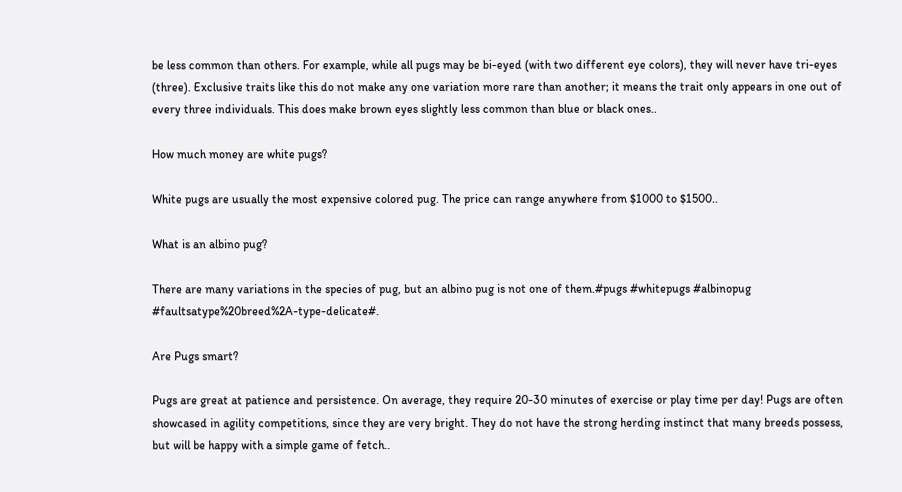be less common than others. For example, while all pugs may be bi-eyed (with two different eye colors), they will never have tri-eyes (three). Exclusive traits like this do not make any one variation more rare than another; it means the trait only appears in one out of every three individuals. This does make brown eyes slightly less common than blue or black ones..

How much money are white pugs?

White pugs are usually the most expensive colored pug. The price can range anywhere from $1000 to $1500..

What is an albino pug?

There are many variations in the species of pug, but an albino pug is not one of them.#pugs #whitepugs #albinopug #faultsatype%20breed%2A-type-delicate#.

Are Pugs smart?

Pugs are great at patience and persistence. On average, they require 20-30 minutes of exercise or play time per day! Pugs are often showcased in agility competitions, since they are very bright. They do not have the strong herding instinct that many breeds possess, but will be happy with a simple game of fetch..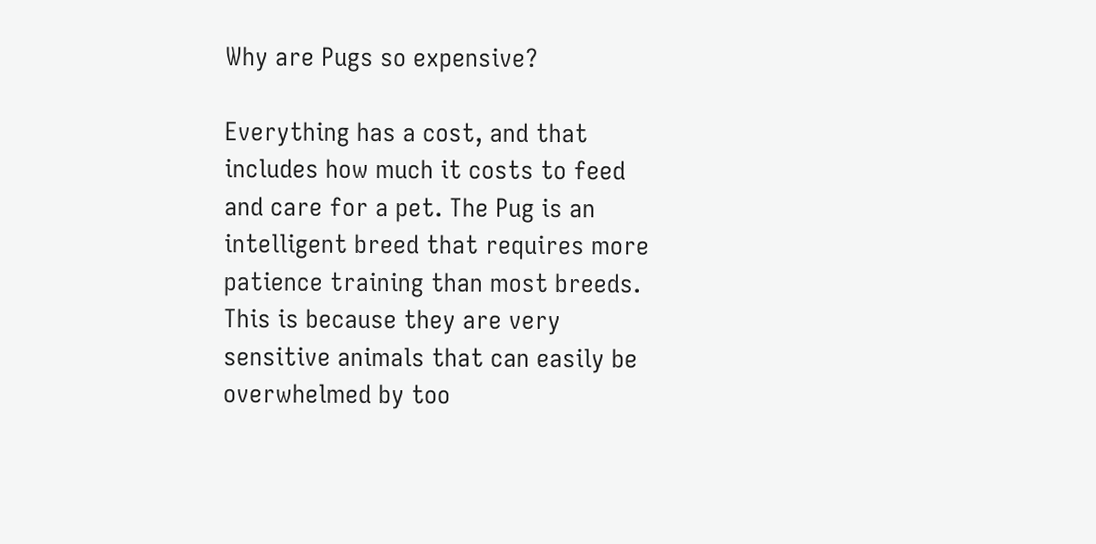Why are Pugs so expensive?

Everything has a cost, and that includes how much it costs to feed and care for a pet. The Pug is an intelligent breed that requires more patience training than most breeds. This is because they are very sensitive animals that can easily be overwhelmed by too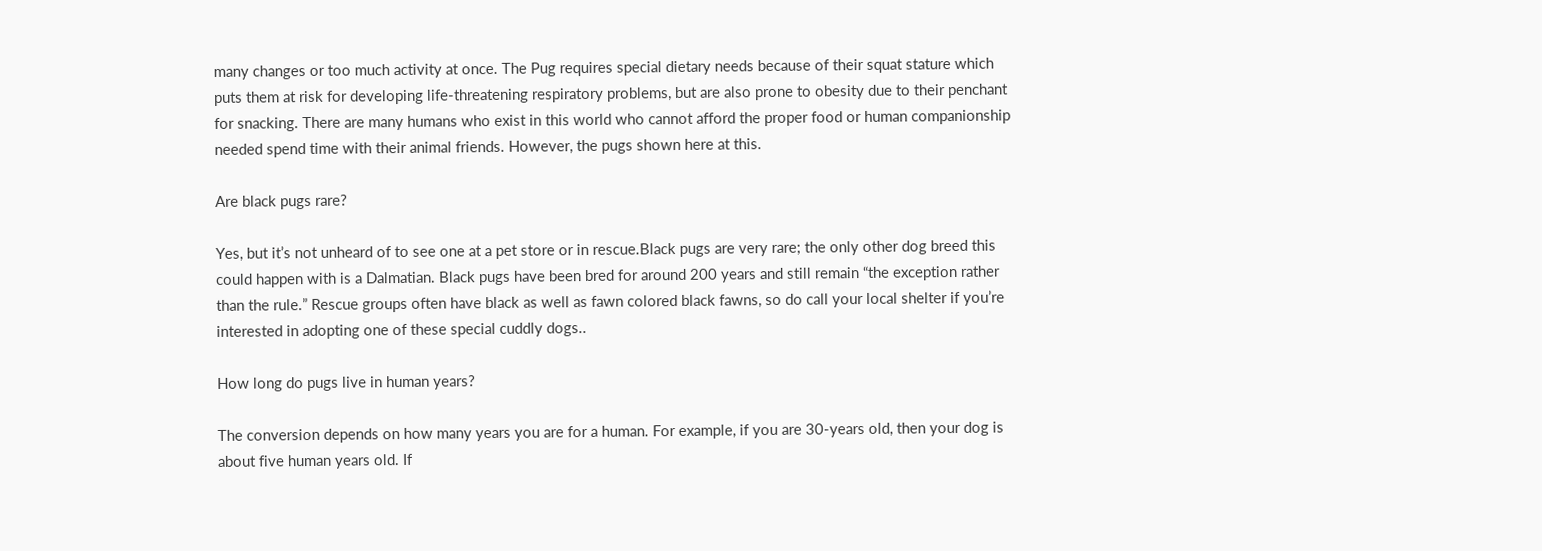many changes or too much activity at once. The Pug requires special dietary needs because of their squat stature which puts them at risk for developing life-threatening respiratory problems, but are also prone to obesity due to their penchant for snacking. There are many humans who exist in this world who cannot afford the proper food or human companionship needed spend time with their animal friends. However, the pugs shown here at this.

Are black pugs rare?

Yes, but it’s not unheard of to see one at a pet store or in rescue.Black pugs are very rare; the only other dog breed this could happen with is a Dalmatian. Black pugs have been bred for around 200 years and still remain “the exception rather than the rule.” Rescue groups often have black as well as fawn colored black fawns, so do call your local shelter if you’re interested in adopting one of these special cuddly dogs..

How long do pugs live in human years?

The conversion depends on how many years you are for a human. For example, if you are 30-years old, then your dog is about five human years old. If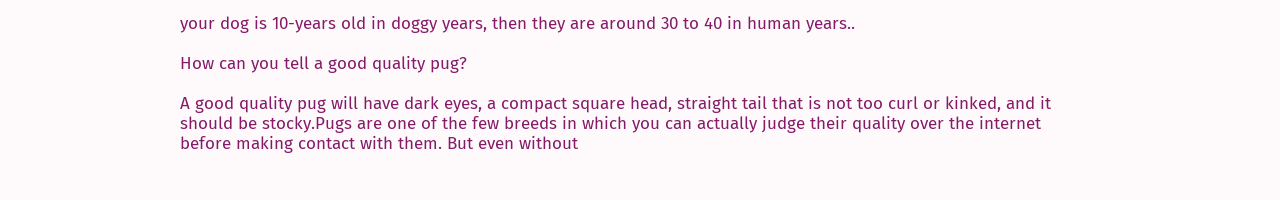your dog is 10-years old in doggy years, then they are around 30 to 40 in human years..

How can you tell a good quality pug?

A good quality pug will have dark eyes, a compact square head, straight tail that is not too curl or kinked, and it should be stocky.Pugs are one of the few breeds in which you can actually judge their quality over the internet before making contact with them. But even without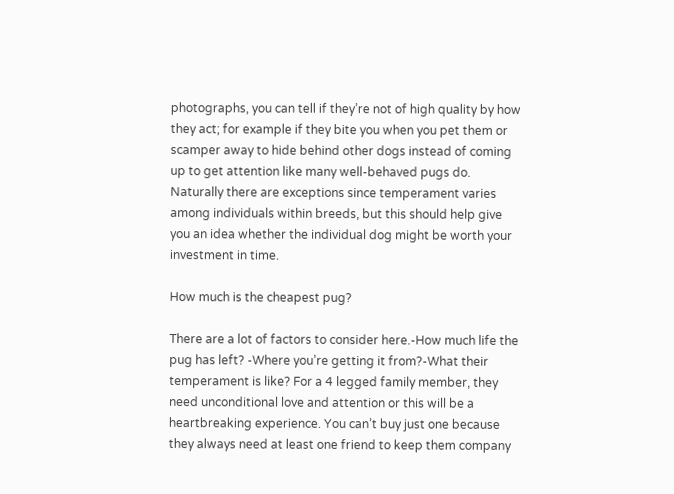photographs, you can tell if they’re not of high quality by how they act; for example if they bite you when you pet them or scamper away to hide behind other dogs instead of coming up to get attention like many well-behaved pugs do. Naturally there are exceptions since temperament varies among individuals within breeds, but this should help give you an idea whether the individual dog might be worth your investment in time.

How much is the cheapest pug?

There are a lot of factors to consider here.-How much life the pug has left? -Where you’re getting it from?-What their temperament is like? For a 4 legged family member, they need unconditional love and attention or this will be a heartbreaking experience. You can’t buy just one because they always need at least one friend to keep them company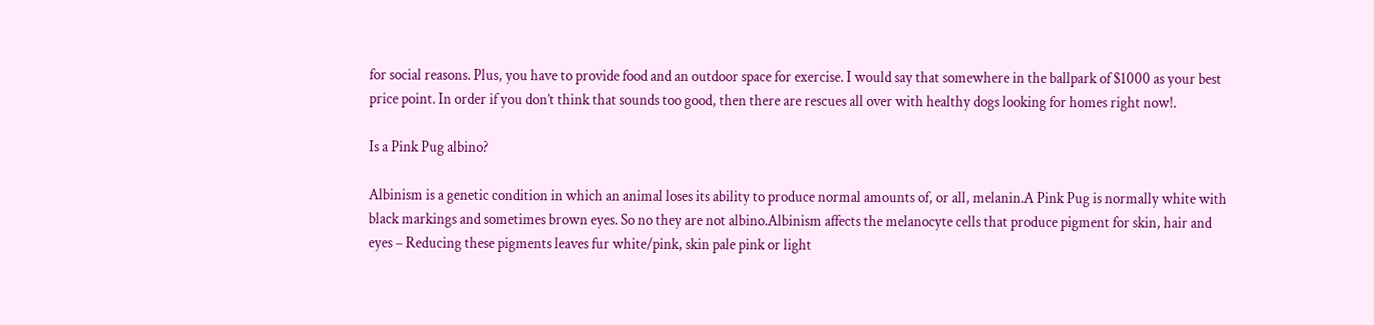for social reasons. Plus, you have to provide food and an outdoor space for exercise. I would say that somewhere in the ballpark of $1000 as your best price point. In order if you don’t think that sounds too good, then there are rescues all over with healthy dogs looking for homes right now!.

Is a Pink Pug albino?

Albinism is a genetic condition in which an animal loses its ability to produce normal amounts of, or all, melanin.A Pink Pug is normally white with black markings and sometimes brown eyes. So no they are not albino.Albinism affects the melanocyte cells that produce pigment for skin, hair and eyes – Reducing these pigments leaves fur white/pink, skin pale pink or light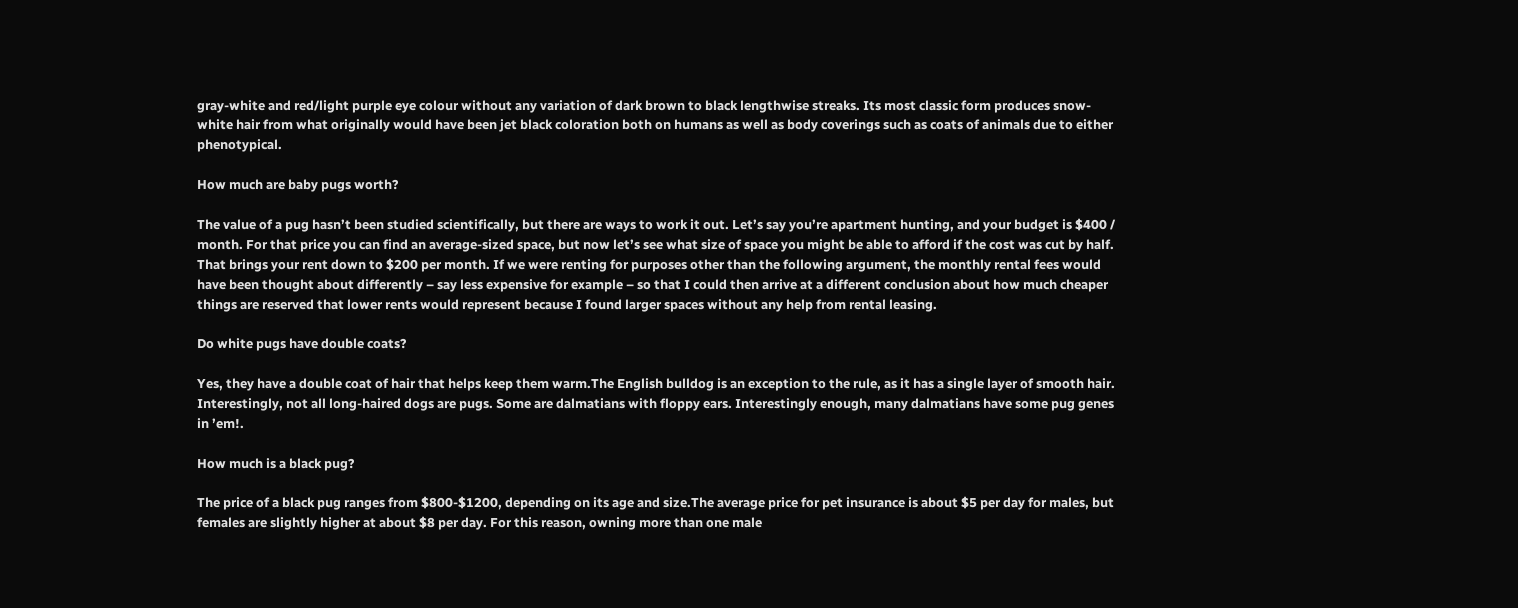gray-white and red/light purple eye colour without any variation of dark brown to black lengthwise streaks. Its most classic form produces snow-white hair from what originally would have been jet black coloration both on humans as well as body coverings such as coats of animals due to either phenotypical.

How much are baby pugs worth?

The value of a pug hasn’t been studied scientifically, but there are ways to work it out. Let’s say you’re apartment hunting, and your budget is $400 / month. For that price you can find an average-sized space, but now let’s see what size of space you might be able to afford if the cost was cut by half. That brings your rent down to $200 per month. If we were renting for purposes other than the following argument, the monthly rental fees would have been thought about differently – say less expensive for example – so that I could then arrive at a different conclusion about how much cheaper things are reserved that lower rents would represent because I found larger spaces without any help from rental leasing.

Do white pugs have double coats?

Yes, they have a double coat of hair that helps keep them warm.The English bulldog is an exception to the rule, as it has a single layer of smooth hair. Interestingly, not all long-haired dogs are pugs. Some are dalmatians with floppy ears. Interestingly enough, many dalmatians have some pug genes in ’em!.

How much is a black pug?

The price of a black pug ranges from $800-$1200, depending on its age and size.The average price for pet insurance is about $5 per day for males, but females are slightly higher at about $8 per day. For this reason, owning more than one male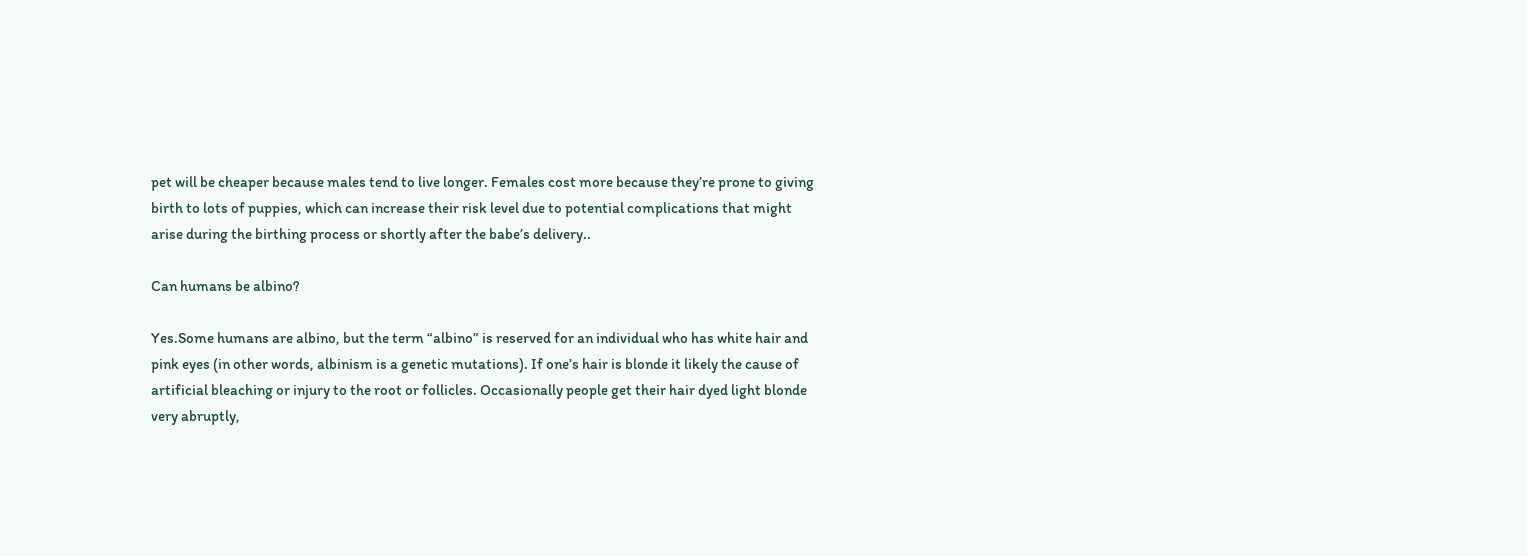pet will be cheaper because males tend to live longer. Females cost more because they’re prone to giving birth to lots of puppies, which can increase their risk level due to potential complications that might arise during the birthing process or shortly after the babe’s delivery..

Can humans be albino?

Yes.Some humans are albino, but the term “albino” is reserved for an individual who has white hair and pink eyes (in other words, albinism is a genetic mutations). If one’s hair is blonde it likely the cause of artificial bleaching or injury to the root or follicles. Occasionally people get their hair dyed light blonde very abruptly,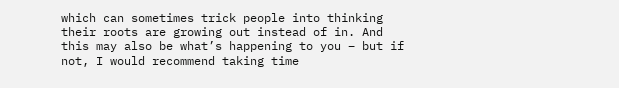which can sometimes trick people into thinking their roots are growing out instead of in. And this may also be what’s happening to you – but if not, I would recommend taking time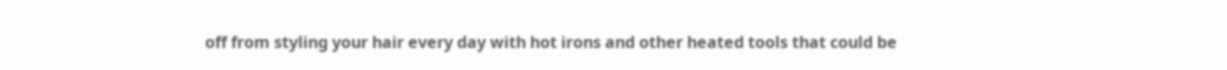off from styling your hair every day with hot irons and other heated tools that could be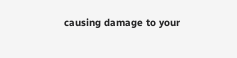causing damage to your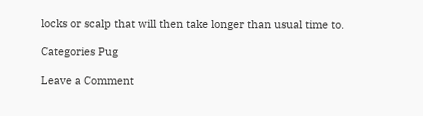locks or scalp that will then take longer than usual time to.

Categories Pug

Leave a Comment